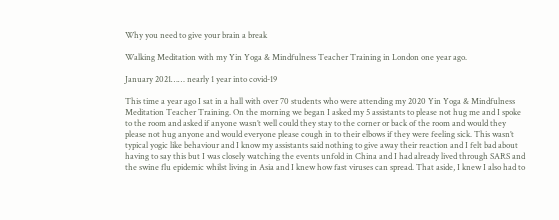Why you need to give your brain a break

Walking Meditation with my Yin Yoga & Mindfulness Teacher Training in London one year ago.

January 2021…… nearly 1 year into covid-19

This time a year ago I sat in a hall with over 70 students who were attending my 2020 Yin Yoga & Mindfulness Meditation Teacher Training. On the morning we began I asked my 5 assistants to please not hug me and I spoke to the room and asked if anyone wasn’t well could they stay to the corner or back of the room and would they please not hug anyone and would everyone please cough in to their elbows if they were feeling sick. This wasn’t typical yogic like behaviour and I know my assistants said nothing to give away their reaction and I felt bad about having to say this but I was closely watching the events unfold in China and I had already lived through SARS and the swine flu epidemic whilst living in Asia and I knew how fast viruses can spread. That aside, I knew I also had to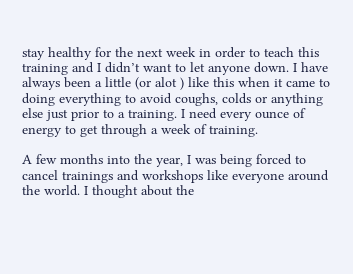stay healthy for the next week in order to teach this training and I didn’t want to let anyone down. I have always been a little (or alot ) like this when it came to doing everything to avoid coughs, colds or anything else just prior to a training. I need every ounce of energy to get through a week of training.

A few months into the year, I was being forced to cancel trainings and workshops like everyone around the world. I thought about the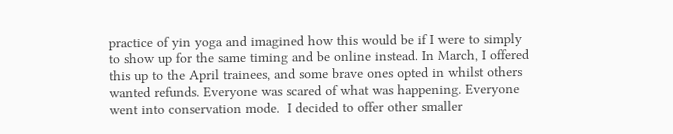practice of yin yoga and imagined how this would be if I were to simply to show up for the same timing and be online instead. In March, I offered this up to the April trainees, and some brave ones opted in whilst others wanted refunds. Everyone was scared of what was happening. Everyone went into conservation mode.  I decided to offer other smaller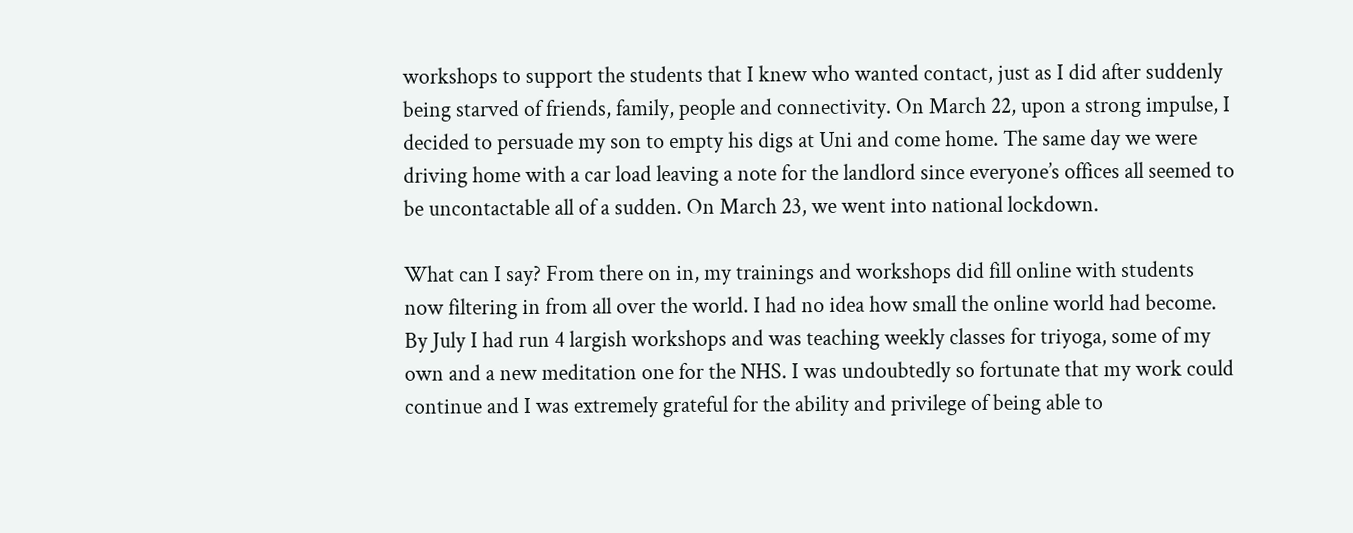workshops to support the students that I knew who wanted contact, just as I did after suddenly being starved of friends, family, people and connectivity. On March 22, upon a strong impulse, I decided to persuade my son to empty his digs at Uni and come home. The same day we were driving home with a car load leaving a note for the landlord since everyone’s offices all seemed to be uncontactable all of a sudden. On March 23, we went into national lockdown.

What can I say? From there on in, my trainings and workshops did fill online with students now filtering in from all over the world. I had no idea how small the online world had become. By July I had run 4 largish workshops and was teaching weekly classes for triyoga, some of my own and a new meditation one for the NHS. I was undoubtedly so fortunate that my work could continue and I was extremely grateful for the ability and privilege of being able to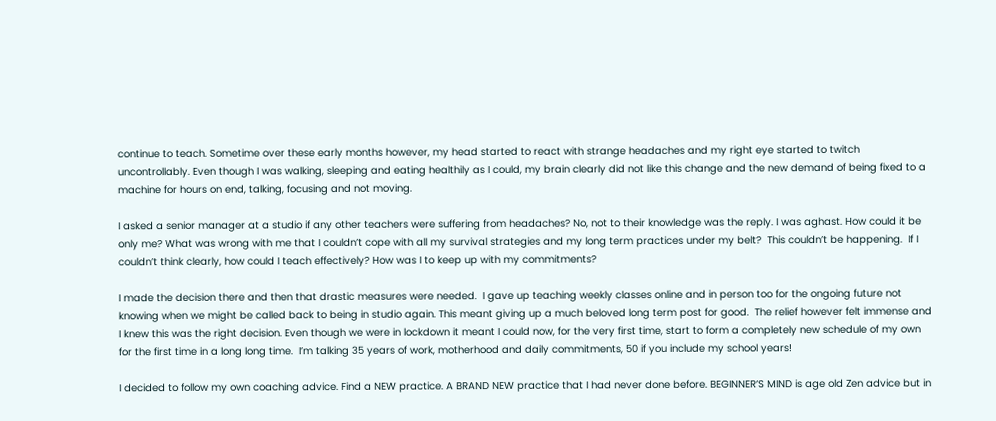continue to teach. Sometime over these early months however, my head started to react with strange headaches and my right eye started to twitch uncontrollably. Even though I was walking, sleeping and eating healthily as I could, my brain clearly did not like this change and the new demand of being fixed to a machine for hours on end, talking, focusing and not moving.

I asked a senior manager at a studio if any other teachers were suffering from headaches? No, not to their knowledge was the reply. I was aghast. How could it be only me? What was wrong with me that I couldn’t cope with all my survival strategies and my long term practices under my belt?  This couldn’t be happening.  If I couldn’t think clearly, how could I teach effectively? How was I to keep up with my commitments?

I made the decision there and then that drastic measures were needed.  I gave up teaching weekly classes online and in person too for the ongoing future not knowing when we might be called back to being in studio again. This meant giving up a much beloved long term post for good.  The relief however felt immense and I knew this was the right decision. Even though we were in lockdown it meant I could now, for the very first time, start to form a completely new schedule of my own for the first time in a long long time.  I’m talking 35 years of work, motherhood and daily commitments, 50 if you include my school years!

I decided to follow my own coaching advice. Find a NEW practice. A BRAND NEW practice that I had never done before. BEGINNER’S MIND is age old Zen advice but in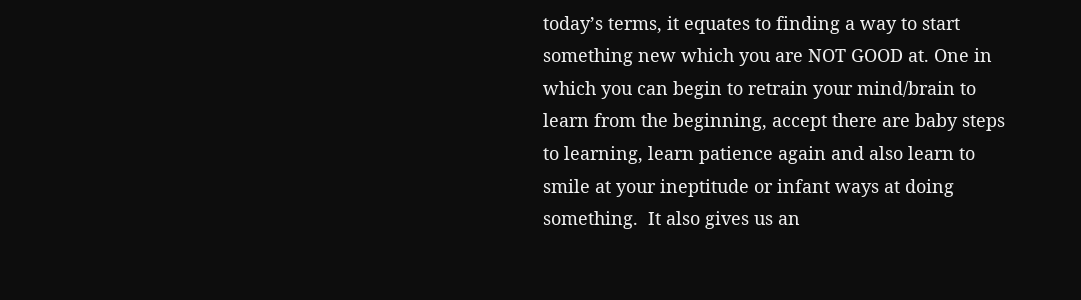today’s terms, it equates to finding a way to start something new which you are NOT GOOD at. One in which you can begin to retrain your mind/brain to learn from the beginning, accept there are baby steps to learning, learn patience again and also learn to smile at your ineptitude or infant ways at doing something.  It also gives us an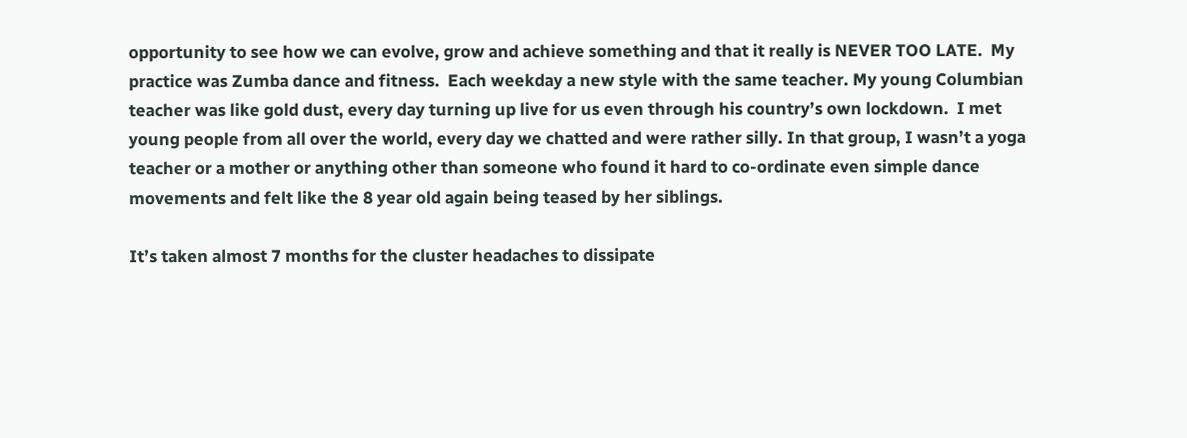opportunity to see how we can evolve, grow and achieve something and that it really is NEVER TOO LATE.  My practice was Zumba dance and fitness.  Each weekday a new style with the same teacher. My young Columbian teacher was like gold dust, every day turning up live for us even through his country’s own lockdown.  I met young people from all over the world, every day we chatted and were rather silly. In that group, I wasn’t a yoga teacher or a mother or anything other than someone who found it hard to co-ordinate even simple dance movements and felt like the 8 year old again being teased by her siblings.

It’s taken almost 7 months for the cluster headaches to dissipate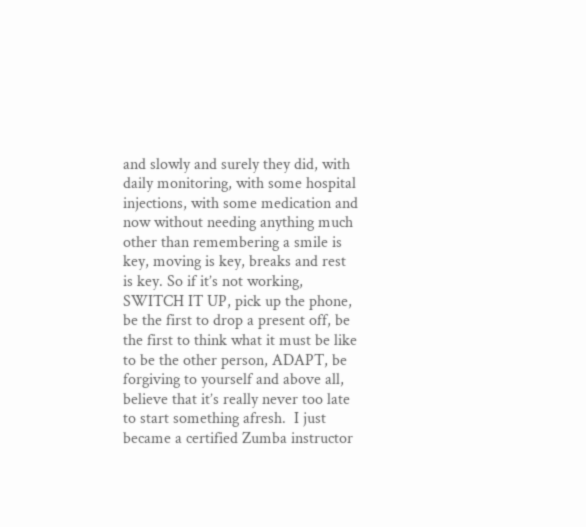and slowly and surely they did, with daily monitoring, with some hospital injections, with some medication and now without needing anything much other than remembering a smile is key, moving is key, breaks and rest is key. So if it’s not working, SWITCH IT UP, pick up the phone, be the first to drop a present off, be the first to think what it must be like to be the other person, ADAPT, be forgiving to yourself and above all, believe that it’s really never too late to start something afresh.  I just became a certified Zumba instructor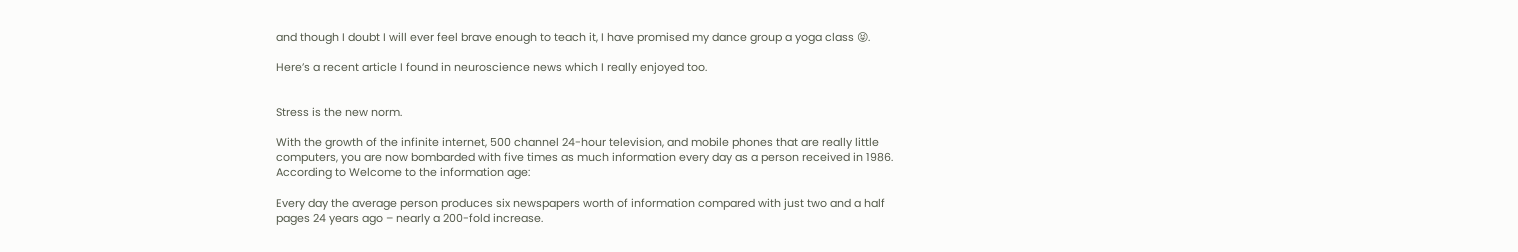and though I doubt I will ever feel brave enough to teach it, I have promised my dance group a yoga class 😝.

Here’s a recent article I found in neuroscience news which I really enjoyed too.


Stress is the new norm.

With the growth of the infinite internet, 500 channel 24-hour television, and mobile phones that are really little computers, you are now bombarded with five times as much information every day as a person received in 1986. According to Welcome to the information age:

Every day the average person produces six newspapers worth of information compared with just two and a half pages 24 years ago – nearly a 200-fold increase.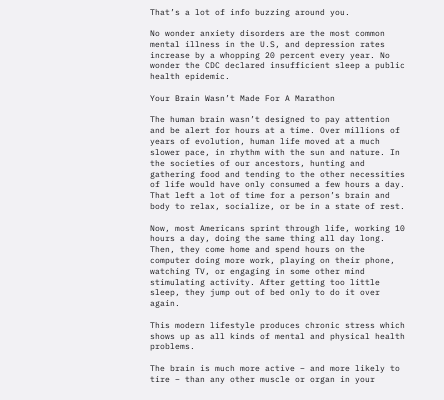That’s a lot of info buzzing around you.

No wonder anxiety disorders are the most common mental illness in the U.S, and depression rates increase by a whopping 20 percent every year. No wonder the CDC declared insufficient sleep a public health epidemic.

Your Brain Wasn’t Made For A Marathon

The human brain wasn’t designed to pay attention and be alert for hours at a time. Over millions of years of evolution, human life moved at a much slower pace, in rhythm with the sun and nature. In the societies of our ancestors, hunting and gathering food and tending to the other necessities of life would have only consumed a few hours a day. That left a lot of time for a person’s brain and body to relax, socialize, or be in a state of rest.

Now, most Americans sprint through life, working 10 hours a day, doing the same thing all day long. Then, they come home and spend hours on the computer doing more work, playing on their phone, watching TV, or engaging in some other mind stimulating activity. After getting too little sleep, they jump out of bed only to do it over again.

This modern lifestyle produces chronic stress which shows up as all kinds of mental and physical health problems.

The brain is much more active – and more likely to tire – than any other muscle or organ in your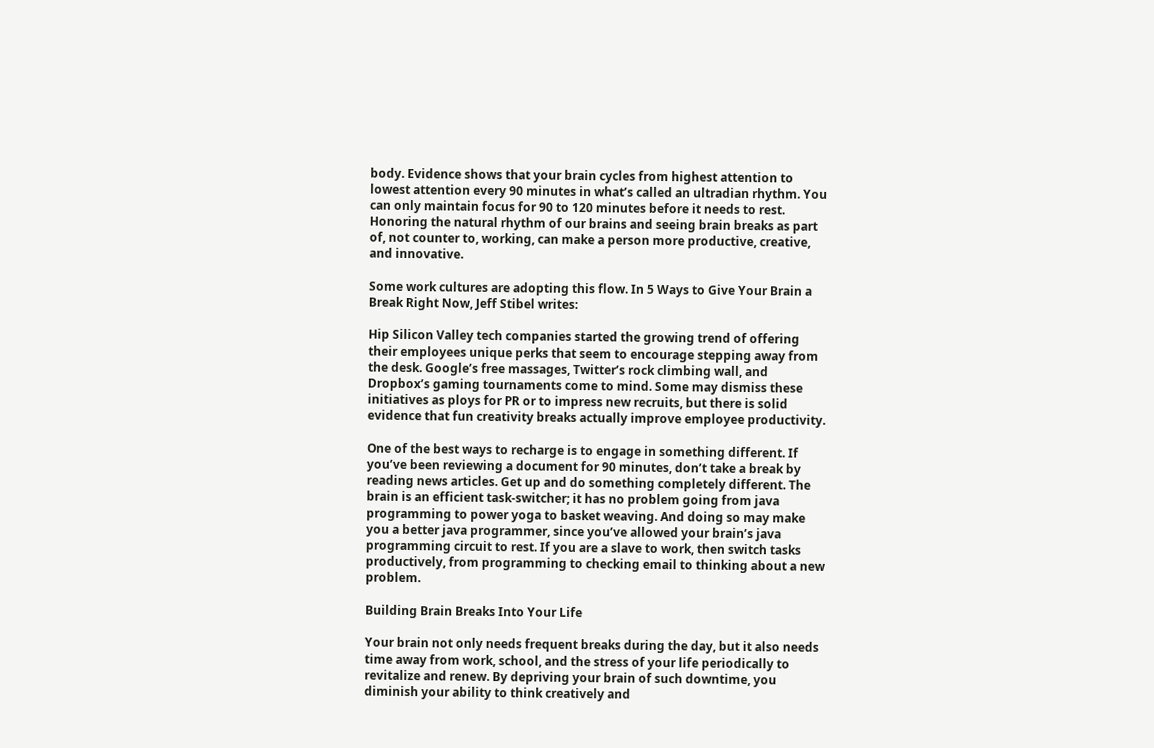body. Evidence shows that your brain cycles from highest attention to lowest attention every 90 minutes in what’s called an ultradian rhythm. You can only maintain focus for 90 to 120 minutes before it needs to rest. Honoring the natural rhythm of our brains and seeing brain breaks as part of, not counter to, working, can make a person more productive, creative, and innovative.

Some work cultures are adopting this flow. In 5 Ways to Give Your Brain a Break Right Now, Jeff Stibel writes:

Hip Silicon Valley tech companies started the growing trend of offering their employees unique perks that seem to encourage stepping away from the desk. Google’s free massages, Twitter’s rock climbing wall, and Dropbox’s gaming tournaments come to mind. Some may dismiss these initiatives as ploys for PR or to impress new recruits, but there is solid evidence that fun creativity breaks actually improve employee productivity.

One of the best ways to recharge is to engage in something different. If you’ve been reviewing a document for 90 minutes, don’t take a break by reading news articles. Get up and do something completely different. The brain is an efficient task-switcher; it has no problem going from java programming to power yoga to basket weaving. And doing so may make you a better java programmer, since you’ve allowed your brain’s java programming circuit to rest. If you are a slave to work, then switch tasks productively, from programming to checking email to thinking about a new problem.

Building Brain Breaks Into Your Life

Your brain not only needs frequent breaks during the day, but it also needs time away from work, school, and the stress of your life periodically to revitalize and renew. By depriving your brain of such downtime, you diminish your ability to think creatively and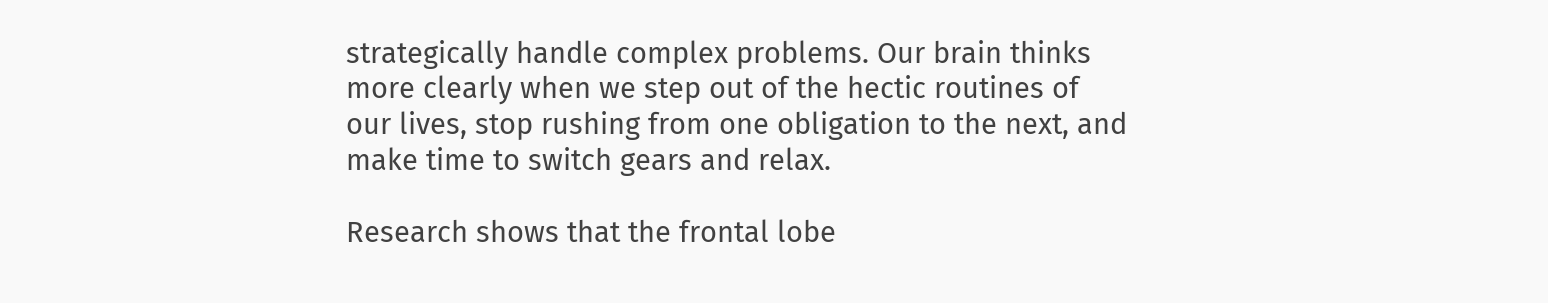strategically handle complex problems. Our brain thinks more clearly when we step out of the hectic routines of our lives, stop rushing from one obligation to the next, and make time to switch gears and relax.

Research shows that the frontal lobe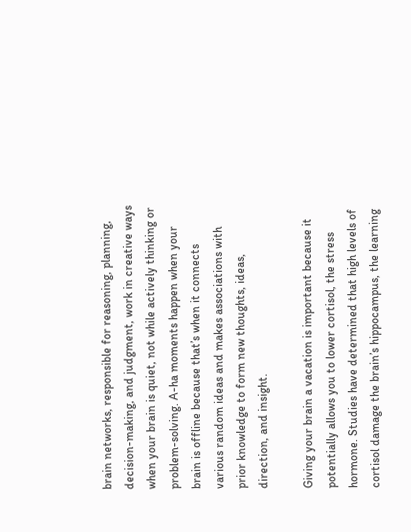brain networks, responsible for reasoning, planning, decision-making, and judgment, work in creative ways when your brain is quiet, not while actively thinking or problem-solving. A-ha moments happen when your brain is offline because that’s when it connects various random ideas and makes associations with prior knowledge to form new thoughts, ideas, direction, and insight.

Giving your brain a vacation is important because it potentially allows you to lower cortisol, the stress hormone. Studies have determined that high levels of cortisol damage the brain’s hippocampus, the learning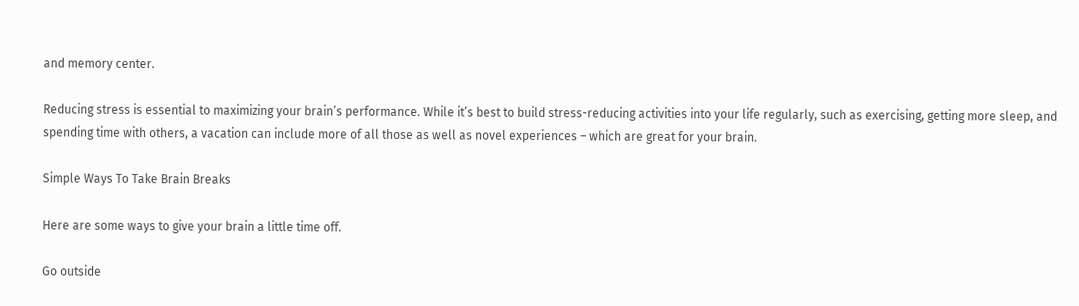and memory center.

Reducing stress is essential to maximizing your brain’s performance. While it’s best to build stress-reducing activities into your life regularly, such as exercising, getting more sleep, and spending time with others, a vacation can include more of all those as well as novel experiences – which are great for your brain.

Simple Ways To Take Brain Breaks

Here are some ways to give your brain a little time off.

Go outside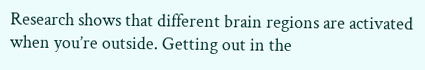Research shows that different brain regions are activated when you’re outside. Getting out in the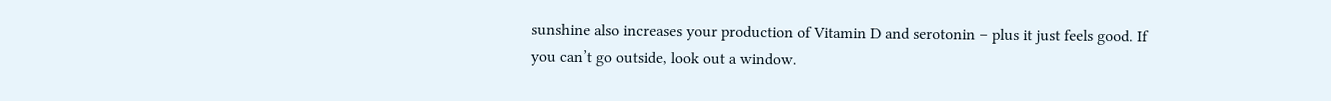sunshine also increases your production of Vitamin D and serotonin – plus it just feels good. If you can’t go outside, look out a window.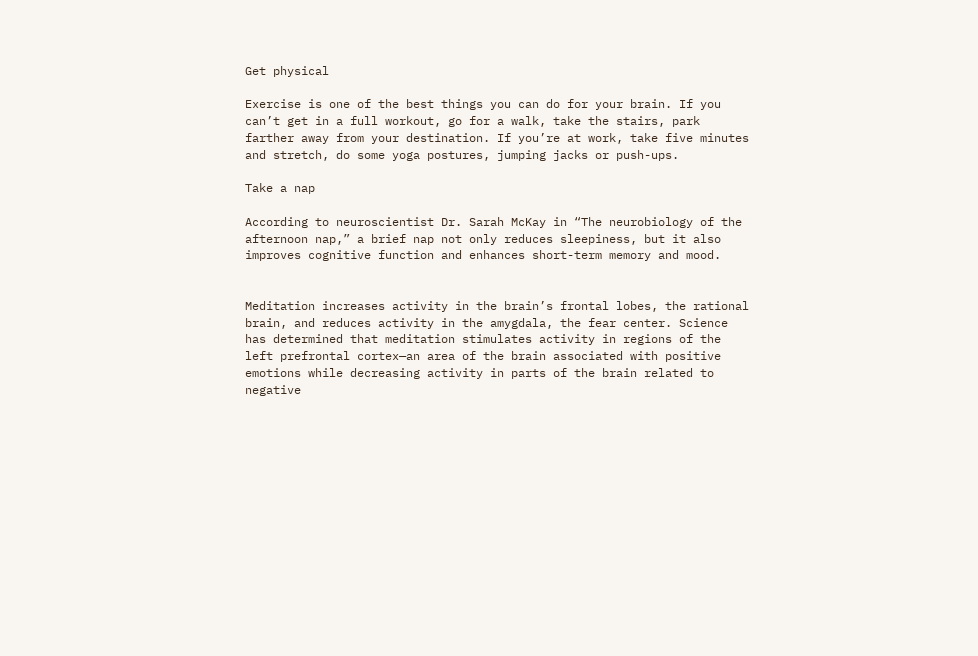Get physical

Exercise is one of the best things you can do for your brain. If you can’t get in a full workout, go for a walk, take the stairs, park farther away from your destination. If you’re at work, take five minutes and stretch, do some yoga postures, jumping jacks or push-ups.

Take a nap

According to neuroscientist Dr. Sarah McKay in “The neurobiology of the afternoon nap,” a brief nap not only reduces sleepiness, but it also improves cognitive function and enhances short-term memory and mood.


Meditation increases activity in the brain’s frontal lobes, the rational brain, and reduces activity in the amygdala, the fear center. Science has determined that meditation stimulates activity in regions of the left prefrontal cortex—an area of the brain associated with positive emotions while decreasing activity in parts of the brain related to negative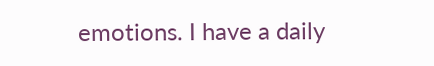emotions. I have a daily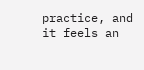practice, and it feels an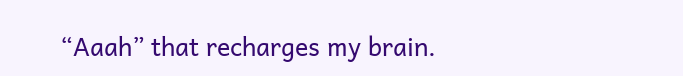“Aaah” that recharges my brain.